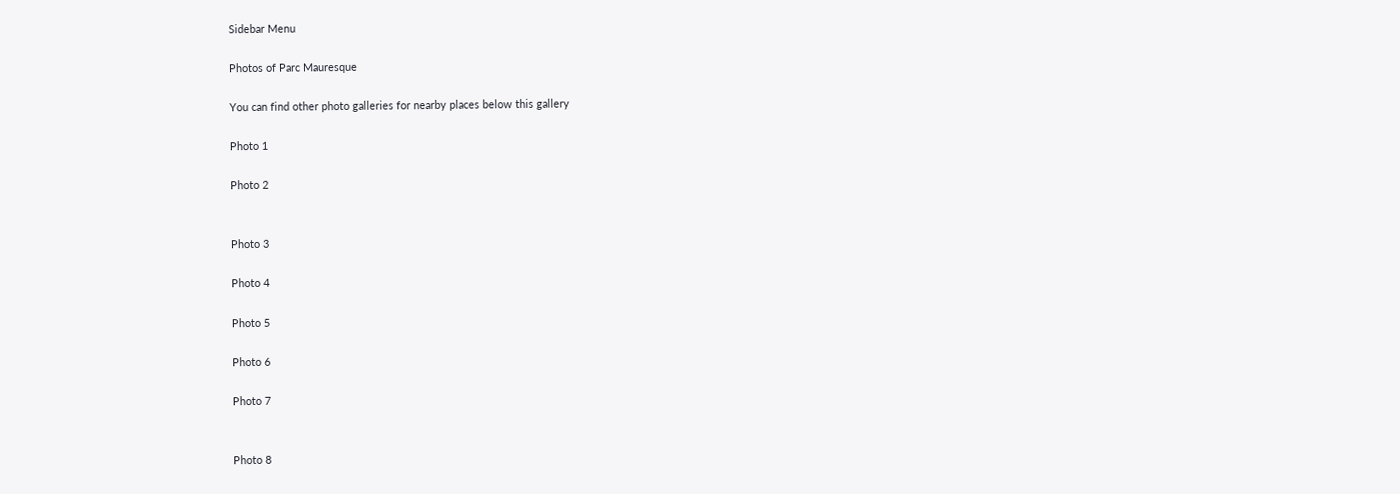Sidebar Menu

Photos of Parc Mauresque

You can find other photo galleries for nearby places below this gallery

Photo 1

Photo 2


Photo 3

Photo 4

Photo 5

Photo 6

Photo 7


Photo 8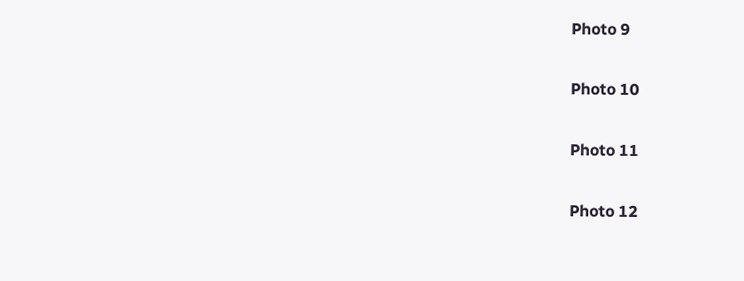Photo 9

Photo 10

Photo 11

Photo 12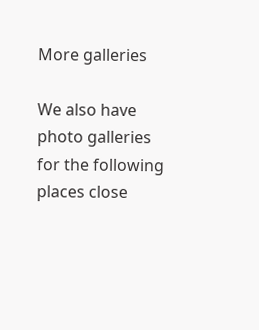More galleries

We also have photo galleries for the following places close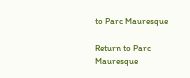to Parc Mauresque

Return to Parc Mauresque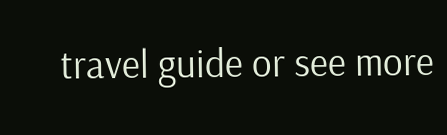travel guide or see more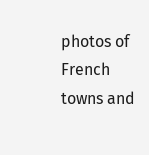photos of French towns and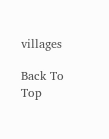villages

Back To Top